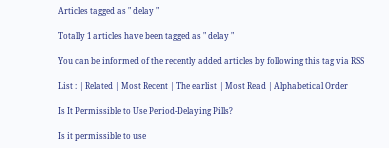Articles tagged as " delay "

Totally 1 articles have been tagged as " delay "

You can be informed of the recently added articles by following this tag via RSS

List : | Related | Most Recent | The earlist | Most Read | Alphabetical Order

Is It Permissible to Use Period-Delaying Pills?

Is it permissible to use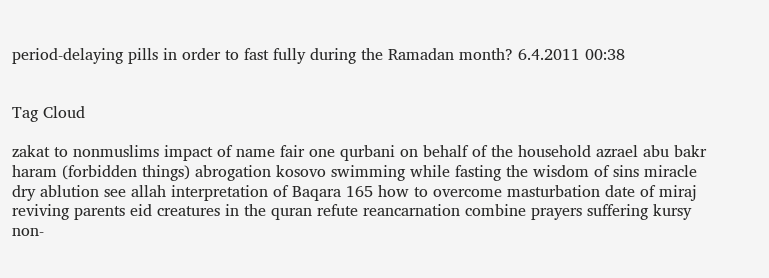period-delaying pills in order to fast fully during the Ramadan month? 6.4.2011 00:38


Tag Cloud

zakat to nonmuslims impact of name fair one qurbani on behalf of the household azrael abu bakr haram (forbidden things) abrogation kosovo swimming while fasting the wisdom of sins miracle dry ablution see allah interpretation of Baqara 165 how to overcome masturbation date of miraj reviving parents eid creatures in the quran refute reancarnation combine prayers suffering kursy non-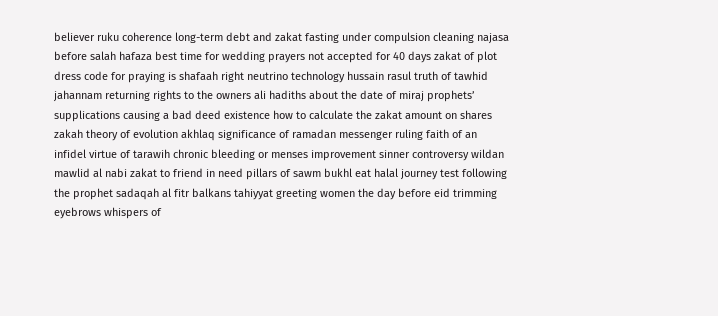believer ruku coherence long-term debt and zakat fasting under compulsion cleaning najasa before salah hafaza best time for wedding prayers not accepted for 40 days zakat of plot dress code for praying is shafaah right neutrino technology hussain rasul truth of tawhid jahannam returning rights to the owners ali hadiths about the date of miraj prophets’ supplications causing a bad deed existence how to calculate the zakat amount on shares zakah theory of evolution akhlaq significance of ramadan messenger ruling faith of an infidel virtue of tarawih chronic bleeding or menses improvement sinner controversy wildan mawlid al nabi zakat to friend in need pillars of sawm bukhl eat halal journey test following the prophet sadaqah al fitr balkans tahiyyat greeting women the day before eid trimming eyebrows whispers of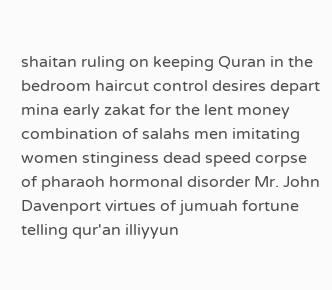shaitan ruling on keeping Quran in the bedroom haircut control desires depart mina early zakat for the lent money combination of salahs men imitating women stinginess dead speed corpse of pharaoh hormonal disorder Mr. John Davenport virtues of jumuah fortune telling qur'an illiyyun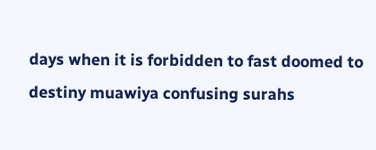days when it is forbidden to fast doomed to destiny muawiya confusing surahs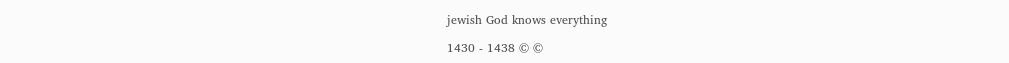jewish God knows everything

1430 - 1438 © ©